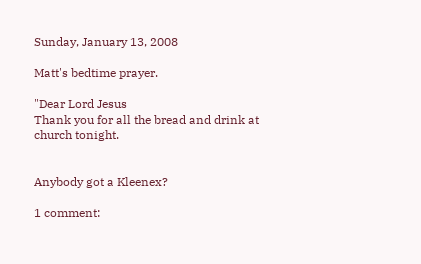Sunday, January 13, 2008

Matt's bedtime prayer.

"Dear Lord Jesus
Thank you for all the bread and drink at church tonight.


Anybody got a Kleenex?

1 comment: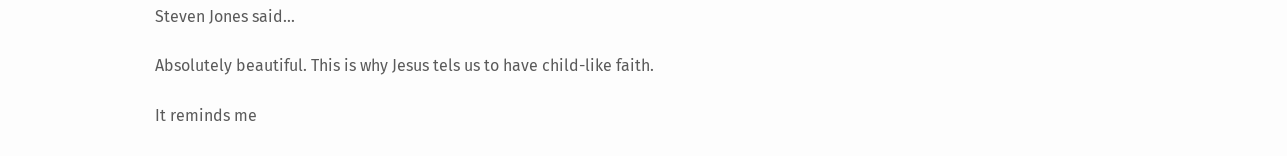Steven Jones said...

Absolutely beautiful. This is why Jesus tels us to have child-like faith.

It reminds me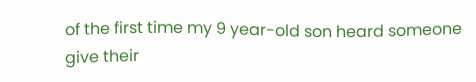of the first time my 9 year-old son heard someone give their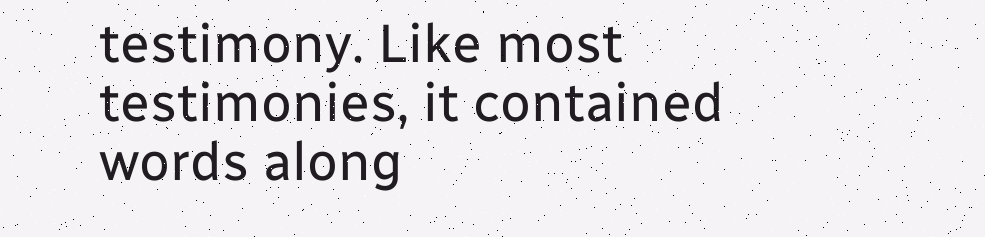testimony. Like most testimonies, it contained words along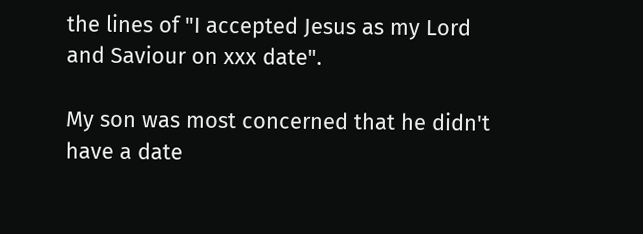the lines of "I accepted Jesus as my Lord and Saviour on xxx date".

My son was most concerned that he didn't have a date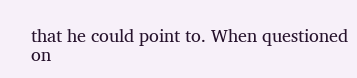that he could point to. When questioned on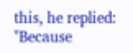this, he replied: "Because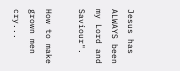Jesus has ALWAYS been my Lord and Saviour".

How to make grown men cry...